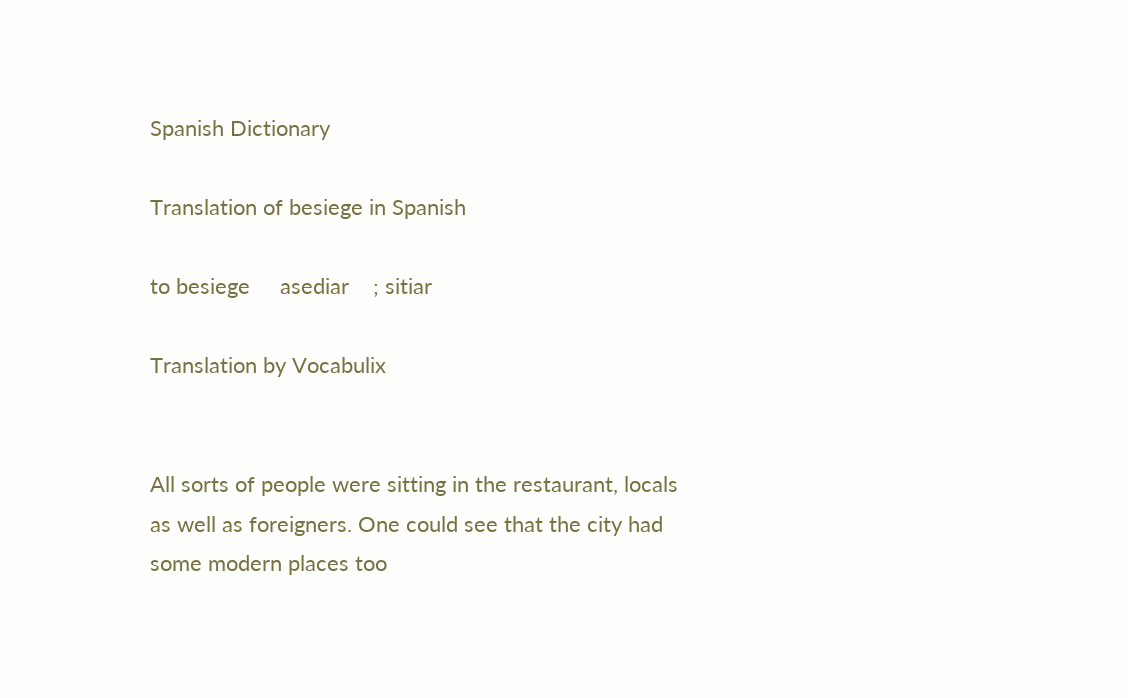Spanish Dictionary

Translation of besiege in Spanish

to besiege     asediar    ; sitiar

Translation by Vocabulix


All sorts of people were sitting in the restaurant, locals as well as foreigners. One could see that the city had some modern places too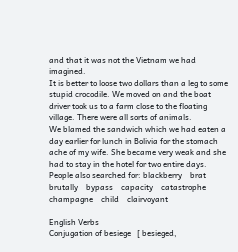and that it was not the Vietnam we had imagined.
It is better to loose two dollars than a leg to some stupid crocodile. We moved on and the boat driver took us to a farm close to the floating village. There were all sorts of animals.
We blamed the sandwich which we had eaten a day earlier for lunch in Bolivia for the stomach ache of my wife. She became very weak and she had to stay in the hotel for two entire days.
People also searched for: blackberry    brat    brutally    bypass    capacity    catastrophe    champagne    child    clairvoyant

English Verbs
Conjugation of besiege   [ besieged,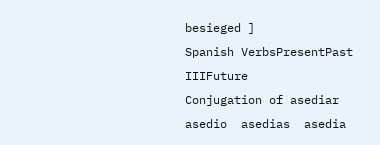besieged ]
Spanish VerbsPresentPast IIIFuture
Conjugation of asediar
asedio  asedias  asedia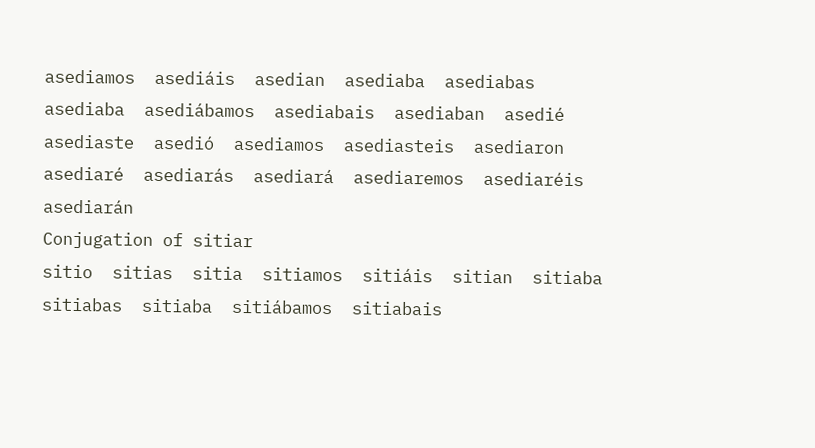asediamos  asediáis  asedian  asediaba  asediabas  asediaba  asediábamos  asediabais  asediaban  asedié  asediaste  asedió  asediamos  asediasteis  asediaron  asediaré  asediarás  asediará  asediaremos  asediaréis  asediarán
Conjugation of sitiar
sitio  sitias  sitia  sitiamos  sitiáis  sitian  sitiaba  sitiabas  sitiaba  sitiábamos  sitiabais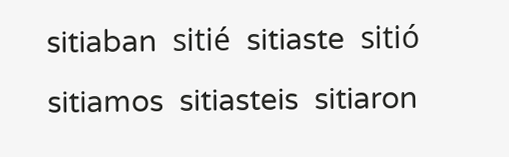sitiaban  sitié  sitiaste  sitió  sitiamos  sitiasteis  sitiaron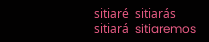sitiaré  sitiarás  sitiará  sitiaremos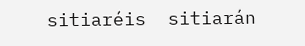sitiaréis  sitiarán